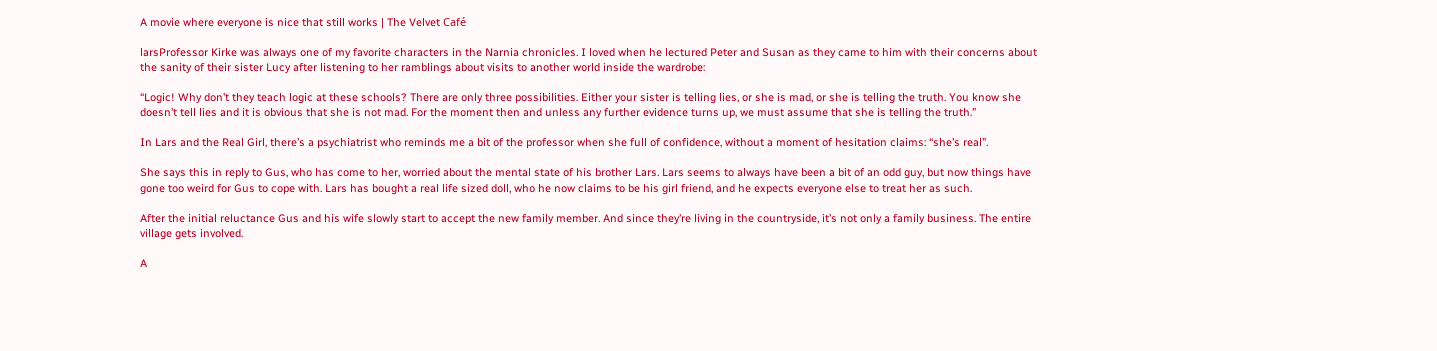A movie where everyone is nice that still works | The Velvet Café

larsProfessor Kirke was always one of my favorite characters in the Narnia chronicles. I loved when he lectured Peter and Susan as they came to him with their concerns about the sanity of their sister Lucy after listening to her ramblings about visits to another world inside the wardrobe:

“Logic! Why don’t they teach logic at these schools? There are only three possibilities. Either your sister is telling lies, or she is mad, or she is telling the truth. You know she doesn’t tell lies and it is obvious that she is not mad. For the moment then and unless any further evidence turns up, we must assume that she is telling the truth.”

In Lars and the Real Girl, there’s a psychiatrist who reminds me a bit of the professor when she full of confidence, without a moment of hesitation claims: “she’s real”.

She says this in reply to Gus, who has come to her, worried about the mental state of his brother Lars. Lars seems to always have been a bit of an odd guy, but now things have gone too weird for Gus to cope with. Lars has bought a real life sized doll, who he now claims to be his girl friend, and he expects everyone else to treat her as such.

After the initial reluctance Gus and his wife slowly start to accept the new family member. And since they’re living in the countryside, it’s not only a family business. The entire village gets involved.

A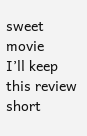sweet movie
I’ll keep this review short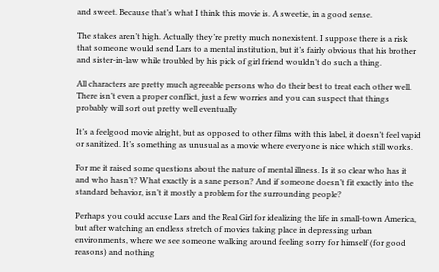and sweet. Because that’s what I think this movie is. A sweetie, in a good sense.

The stakes aren’t high. Actually they’re pretty much nonexistent. I suppose there is a risk that someone would send Lars to a mental institution, but it’s fairly obvious that his brother and sister-in-law while troubled by his pick of girl friend wouldn’t do such a thing.

All characters are pretty much agreeable persons who do their best to treat each other well. There isn’t even a proper conflict, just a few worries and you can suspect that things probably will sort out pretty well eventually

It’s a feelgood movie alright, but as opposed to other films with this label, it doesn’t feel vapid or sanitized. It’s something as unusual as a movie where everyone is nice which still works.

For me it raised some questions about the nature of mental illness. Is it so clear who has it and who hasn’t? What exactly is a sane person? And if someone doesn’t fit exactly into the standard behavior, isn’t it mostly a problem for the surrounding people?

Perhaps you could accuse Lars and the Real Girl for idealizing the life in small-town America, but after watching an endless stretch of movies taking place in depressing urban environments, where we see someone walking around feeling sorry for himself (for good reasons) and nothing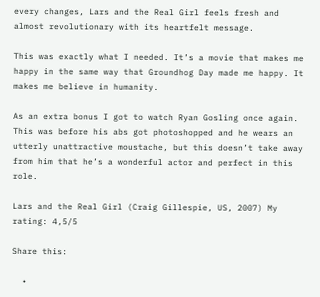every changes, Lars and the Real Girl feels fresh and almost revolutionary with its heartfelt message.

This was exactly what I needed. It’s a movie that makes me happy in the same way that Groundhog Day made me happy. It makes me believe in humanity.

As an extra bonus I got to watch Ryan Gosling once again. This was before his abs got photoshopped and he wears an utterly unattractive moustache, but this doesn’t take away from him that he’s a wonderful actor and perfect in this role.

Lars and the Real Girl (Craig Gillespie, US, 2007) My rating: 4,5/5

Share this:

  •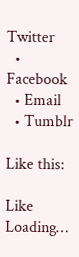Twitter
  • Facebook
  • Email
  • Tumblr

Like this:

Like Loading…